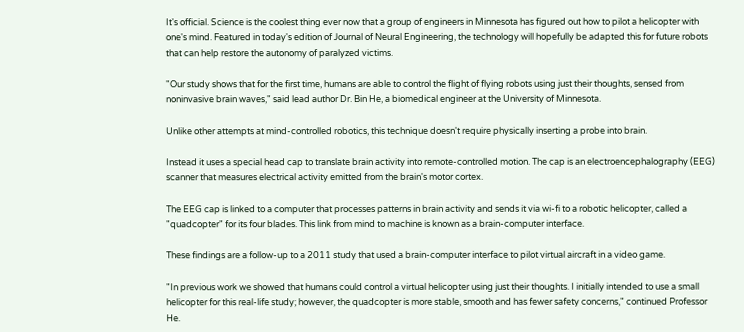It's official. Science is the coolest thing ever now that a group of engineers in Minnesota has figured out how to pilot a helicopter with one's mind. Featured in today's edition of Journal of Neural Engineering, the technology will hopefully be adapted this for future robots that can help restore the autonomy of paralyzed victims.

"Our study shows that for the first time, humans are able to control the flight of flying robots using just their thoughts, sensed from noninvasive brain waves," said lead author Dr. Bin He, a biomedical engineer at the University of Minnesota.

Unlike other attempts at mind-controlled robotics, this technique doesn't require physically inserting a probe into brain.

Instead it uses a special head cap to translate brain activity into remote-controlled motion. The cap is an electroencephalography (EEG) scanner that measures electrical activity emitted from the brain's motor cortex.

The EEG cap is linked to a computer that processes patterns in brain activity and sends it via wi-fi to a robotic helicopter, called a "quadcopter" for its four blades. This link from mind to machine is known as a brain-computer interface.

These findings are a follow-up to a 2011 study that used a brain-computer interface to pilot virtual aircraft in a video game.

"In previous work we showed that humans could control a virtual helicopter using just their thoughts. I initially intended to use a small helicopter for this real-life study; however, the quadcopter is more stable, smooth and has fewer safety concerns," continued Professor He.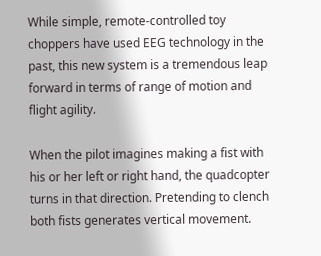While simple, remote-controlled toy choppers have used EEG technology in the past, this new system is a tremendous leap forward in terms of range of motion and flight agility.

When the pilot imagines making a fist with his or her left or right hand, the quadcopter turns in that direction. Pretending to clench both fists generates vertical movement.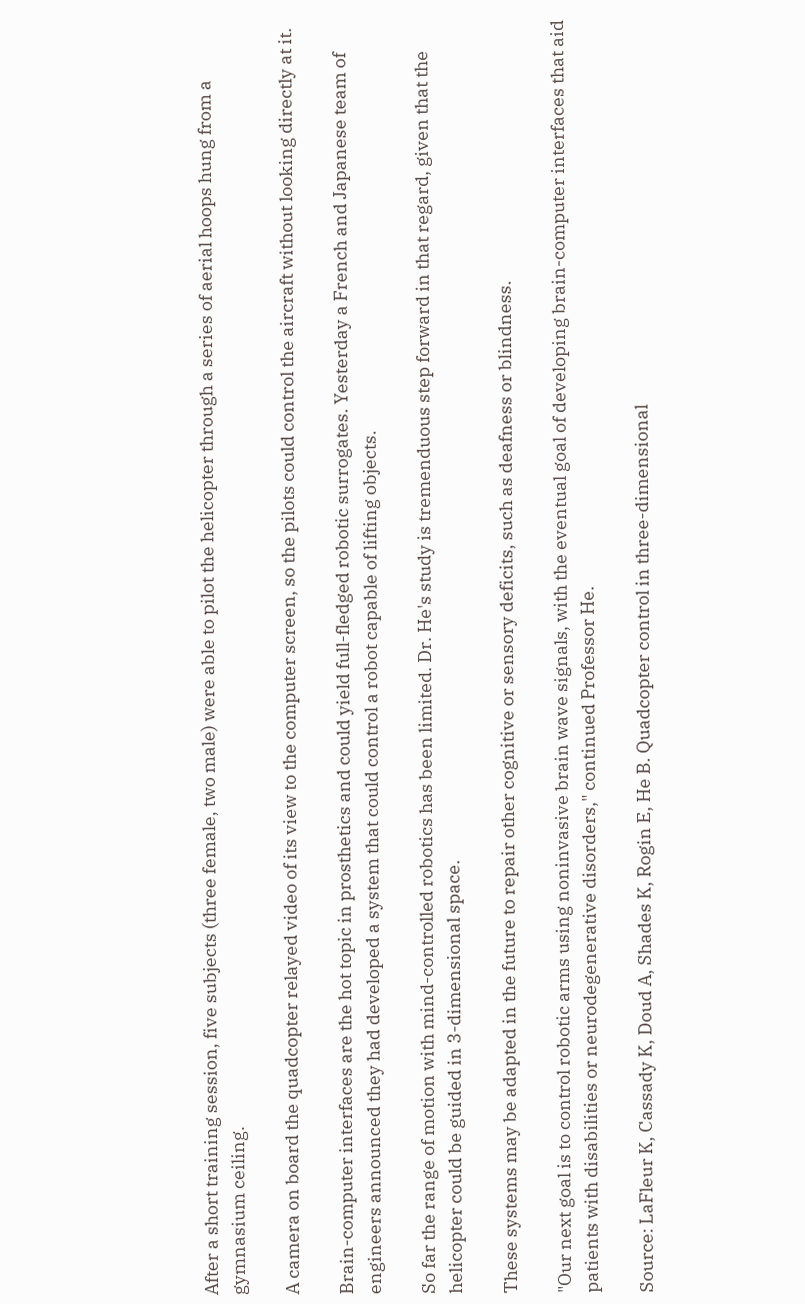After a short training session, five subjects (three female, two male) were able to pilot the helicopter through a series of aerial hoops hung from a gymnasium ceiling.

A camera on board the quadcopter relayed video of its view to the computer screen, so the pilots could control the aircraft without looking directly at it.

Brain-computer interfaces are the hot topic in prosthetics and could yield full-fledged robotic surrogates. Yesterday a French and Japanese team of engineers announced they had developed a system that could control a robot capable of lifting objects.

So far the range of motion with mind-controlled robotics has been limited. Dr. He's study is tremenduous step forward in that regard, given that the helicopter could be guided in 3-dimensional space.

These systems may be adapted in the future to repair other cognitive or sensory deficits, such as deafness or blindness.

"Our next goal is to control robotic arms using noninvasive brain wave signals, with the eventual goal of developing brain-computer interfaces that aid patients with disabilities or neurodegenerative disorders," continued Professor He.

Source: LaFleur K, Cassady K, Doud A, Shades K, Rogin E, He B. Quadcopter control in three-dimensional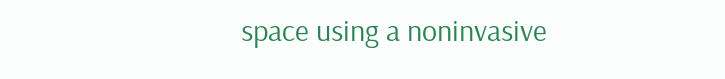space using a noninvasive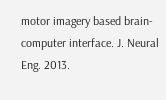motor imagery based brain-computer interface. J. Neural Eng. 2013.